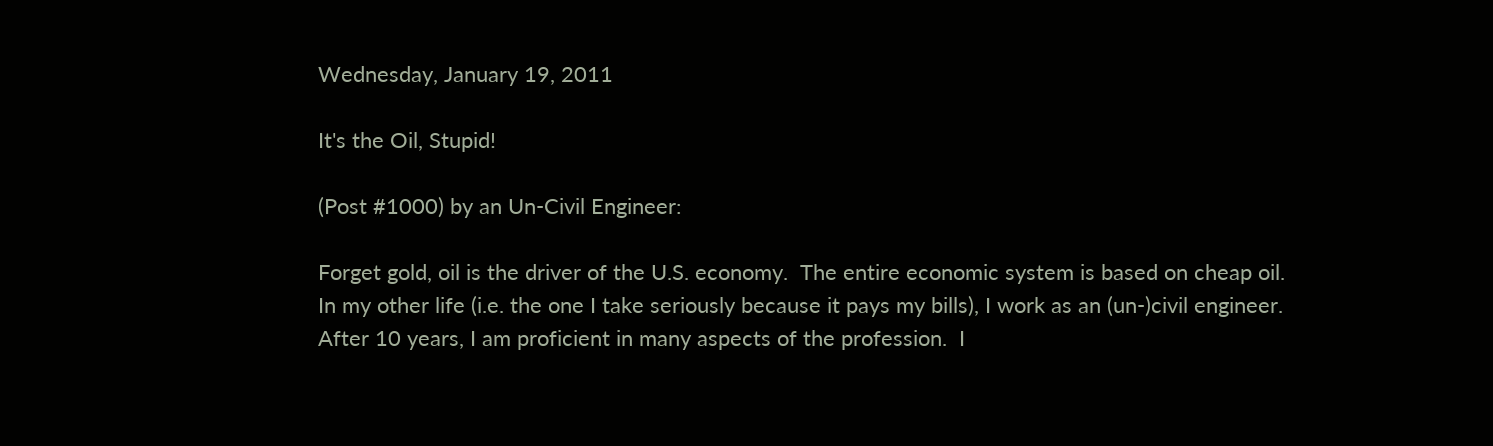Wednesday, January 19, 2011

It's the Oil, Stupid!

(Post #1000) by an Un-Civil Engineer:

Forget gold, oil is the driver of the U.S. economy.  The entire economic system is based on cheap oil.  In my other life (i.e. the one I take seriously because it pays my bills), I work as an (un-)civil engineer.  After 10 years, I am proficient in many aspects of the profession.  I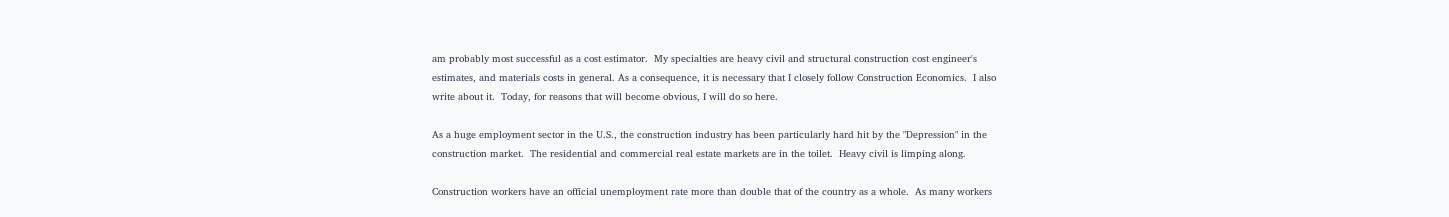am probably most successful as a cost estimator.  My specialties are heavy civil and structural construction cost engineer's estimates, and materials costs in general. As a consequence, it is necessary that I closely follow Construction Economics.  I also write about it.  Today, for reasons that will become obvious, I will do so here.

As a huge employment sector in the U.S., the construction industry has been particularly hard hit by the "Depression" in the construction market.  The residential and commercial real estate markets are in the toilet.  Heavy civil is limping along.

Construction workers have an official unemployment rate more than double that of the country as a whole.  As many workers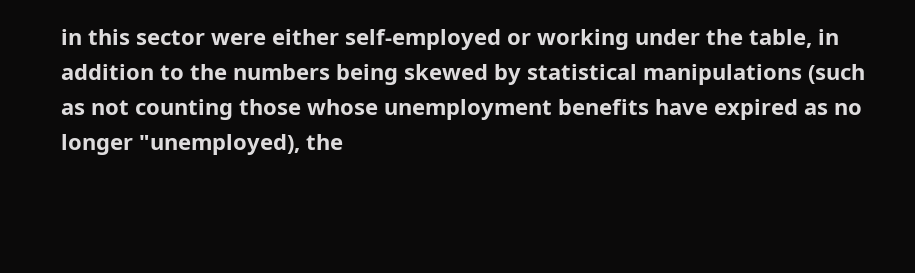in this sector were either self-employed or working under the table, in addition to the numbers being skewed by statistical manipulations (such as not counting those whose unemployment benefits have expired as no longer "unemployed), the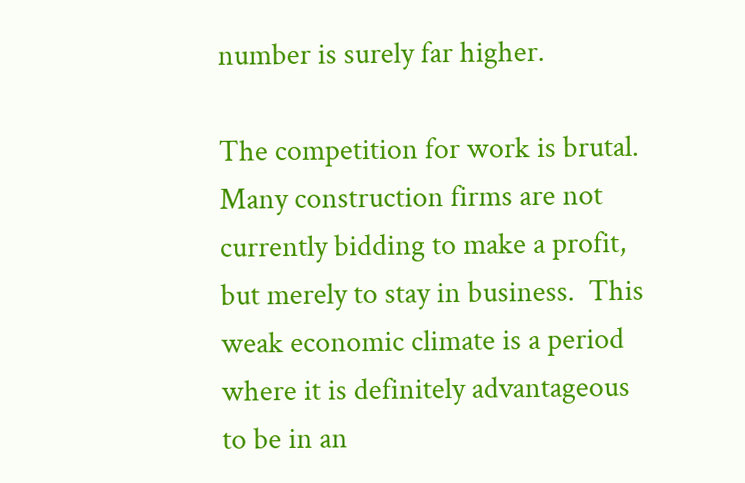number is surely far higher.

The competition for work is brutal.  Many construction firms are not currently bidding to make a profit, but merely to stay in business.  This weak economic climate is a period where it is definitely advantageous to be in an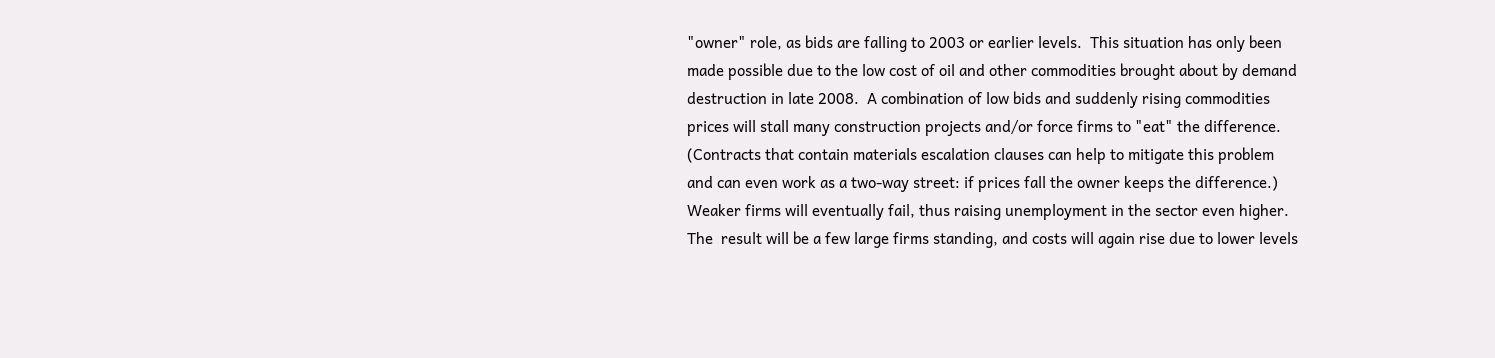"owner" role, as bids are falling to 2003 or earlier levels.  This situation has only been made possible due to the low cost of oil and other commodities brought about by demand destruction in late 2008.  A combination of low bids and suddenly rising commodities prices will stall many construction projects and/or force firms to "eat" the difference.   (Contracts that contain materials escalation clauses can help to mitigate this problem and can even work as a two-way street: if prices fall the owner keeps the difference.) Weaker firms will eventually fail, thus raising unemployment in the sector even higher.  The  result will be a few large firms standing, and costs will again rise due to lower levels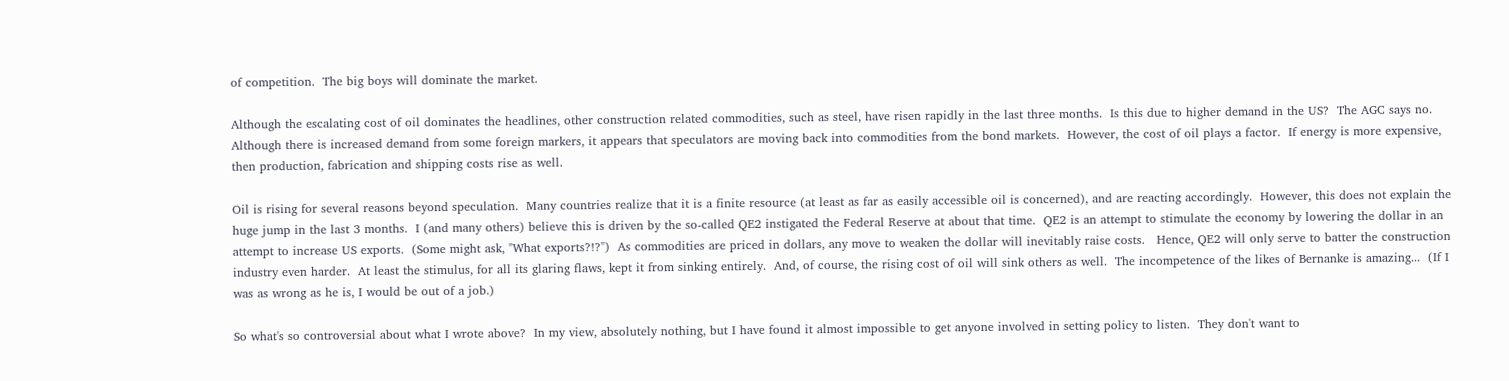of competition.  The big boys will dominate the market.

Although the escalating cost of oil dominates the headlines, other construction related commodities, such as steel, have risen rapidly in the last three months.  Is this due to higher demand in the US?  The AGC says no.  Although there is increased demand from some foreign markers, it appears that speculators are moving back into commodities from the bond markets.  However, the cost of oil plays a factor.  If energy is more expensive, then production, fabrication and shipping costs rise as well.

Oil is rising for several reasons beyond speculation.  Many countries realize that it is a finite resource (at least as far as easily accessible oil is concerned), and are reacting accordingly.  However, this does not explain the huge jump in the last 3 months.  I (and many others) believe this is driven by the so-called QE2 instigated the Federal Reserve at about that time.  QE2 is an attempt to stimulate the economy by lowering the dollar in an attempt to increase US exports.  (Some might ask, "What exports?!?")  As commodities are priced in dollars, any move to weaken the dollar will inevitably raise costs.   Hence, QE2 will only serve to batter the construction industry even harder.  At least the stimulus, for all its glaring flaws, kept it from sinking entirely.  And, of course, the rising cost of oil will sink others as well.  The incompetence of the likes of Bernanke is amazing...  (If I was as wrong as he is, I would be out of a job.)

So what's so controversial about what I wrote above?  In my view, absolutely nothing, but I have found it almost impossible to get anyone involved in setting policy to listen.  They don't want to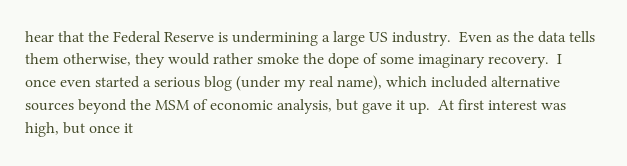hear that the Federal Reserve is undermining a large US industry.  Even as the data tells them otherwise, they would rather smoke the dope of some imaginary recovery.  I once even started a serious blog (under my real name), which included alternative sources beyond the MSM of economic analysis, but gave it up.  At first interest was high, but once it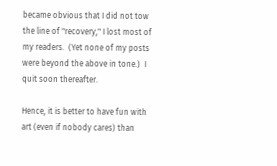became obvious that I did not tow the line of "recovery," I lost most of my readers.  (Yet none of my posts were beyond the above in tone.)  I quit soon thereafter.

Hence, it is better to have fun with art (even if nobody cares) than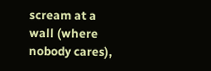scream at a wall (where nobody cares),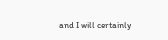and I will certainly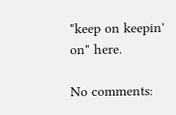"keep on keepin' on" here.

No comments: